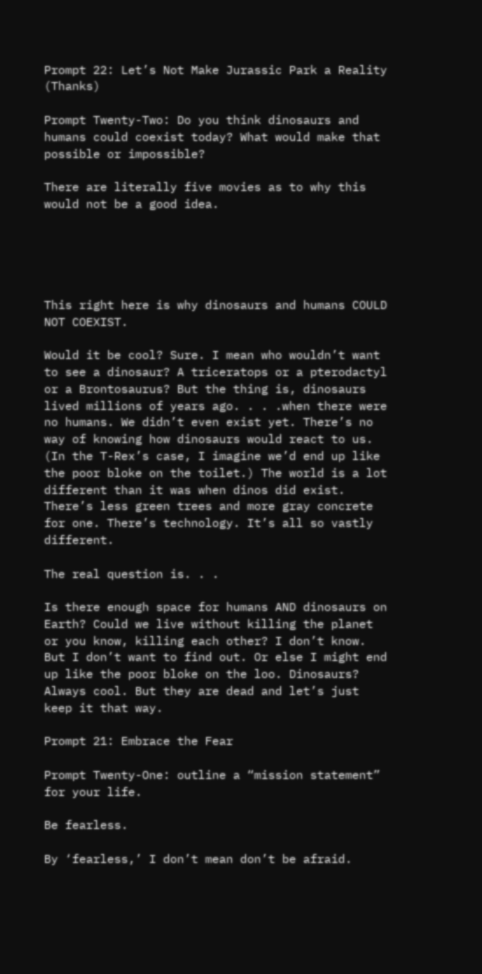Prompt 22: Let’s Not Make Jurassic Park a Reality (Thanks)

Prompt Twenty-Two: Do you think dinosaurs and humans could coexist today? What would make that possible or impossible?

There are literally five movies as to why this would not be a good idea.





This right here is why dinosaurs and humans COULD NOT COEXIST.

Would it be cool? Sure. I mean who wouldn’t want to see a dinosaur? A triceratops or a pterodactyl or a Brontosaurus? But the thing is, dinosaurs lived millions of years ago. . . .when there were no humans. We didn’t even exist yet. There’s no way of knowing how dinosaurs would react to us. (In the T-Rex’s case, I imagine we’d end up like the poor bloke on the toilet.) The world is a lot different than it was when dinos did exist. There’s less green trees and more gray concrete for one. There’s technology. It’s all so vastly different.

The real question is. . .

Is there enough space for humans AND dinosaurs on Earth? Could we live without killing the planet or you know, killing each other? I don’t know. But I don’t want to find out. Or else I might end up like the poor bloke on the loo. Dinosaurs? Always cool. But they are dead and let’s just keep it that way.

Prompt 21: Embrace the Fear

Prompt Twenty-One: outline a “mission statement” for your life.

Be fearless.

By ‘fearless,’ I don’t mean don’t be afraid.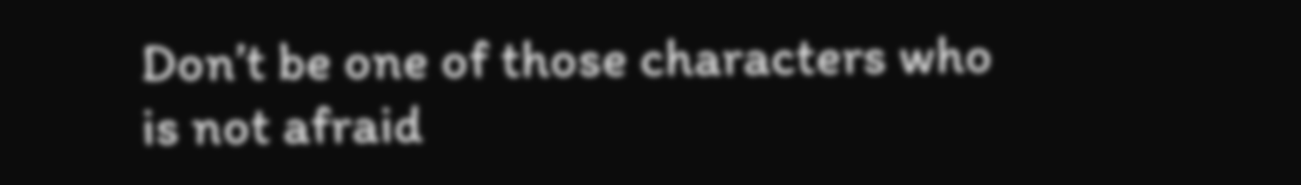Don’t be one of those characters who is not afraid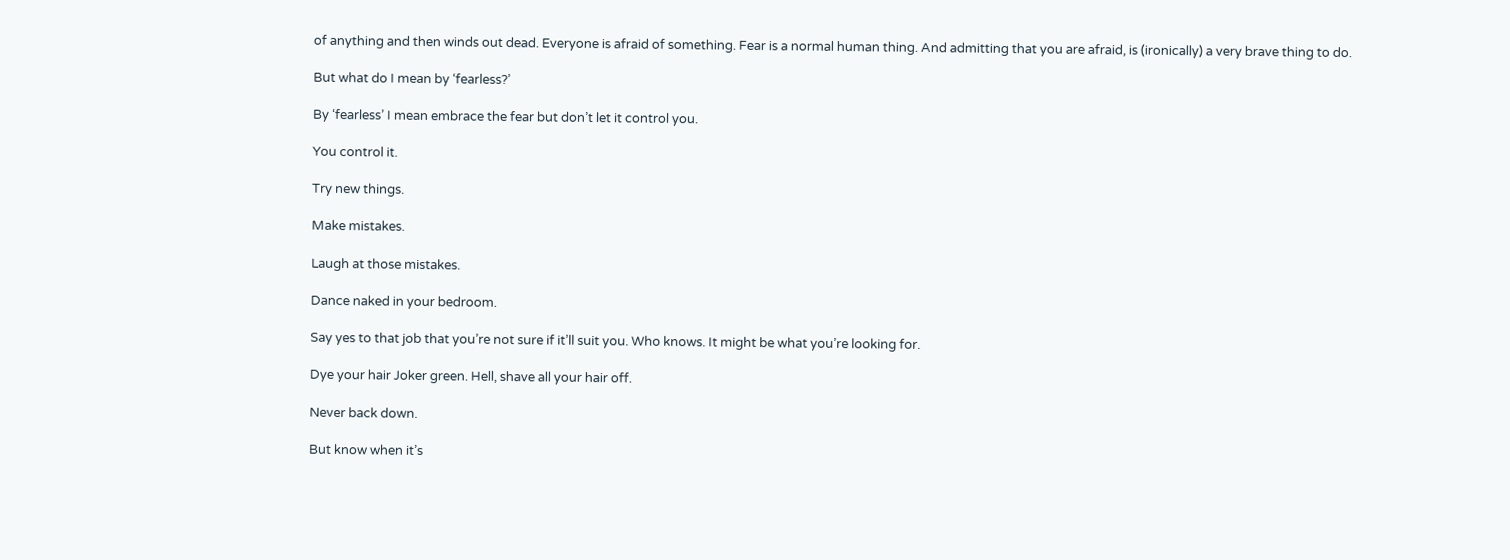of anything and then winds out dead. Everyone is afraid of something. Fear is a normal human thing. And admitting that you are afraid, is (ironically) a very brave thing to do.

But what do I mean by ‘fearless?’

By ‘fearless’ I mean embrace the fear but don’t let it control you.

You control it.

Try new things.

Make mistakes.

Laugh at those mistakes.

Dance naked in your bedroom.

Say yes to that job that you’re not sure if it’ll suit you. Who knows. It might be what you’re looking for.

Dye your hair Joker green. Hell, shave all your hair off.

Never back down.

But know when it’s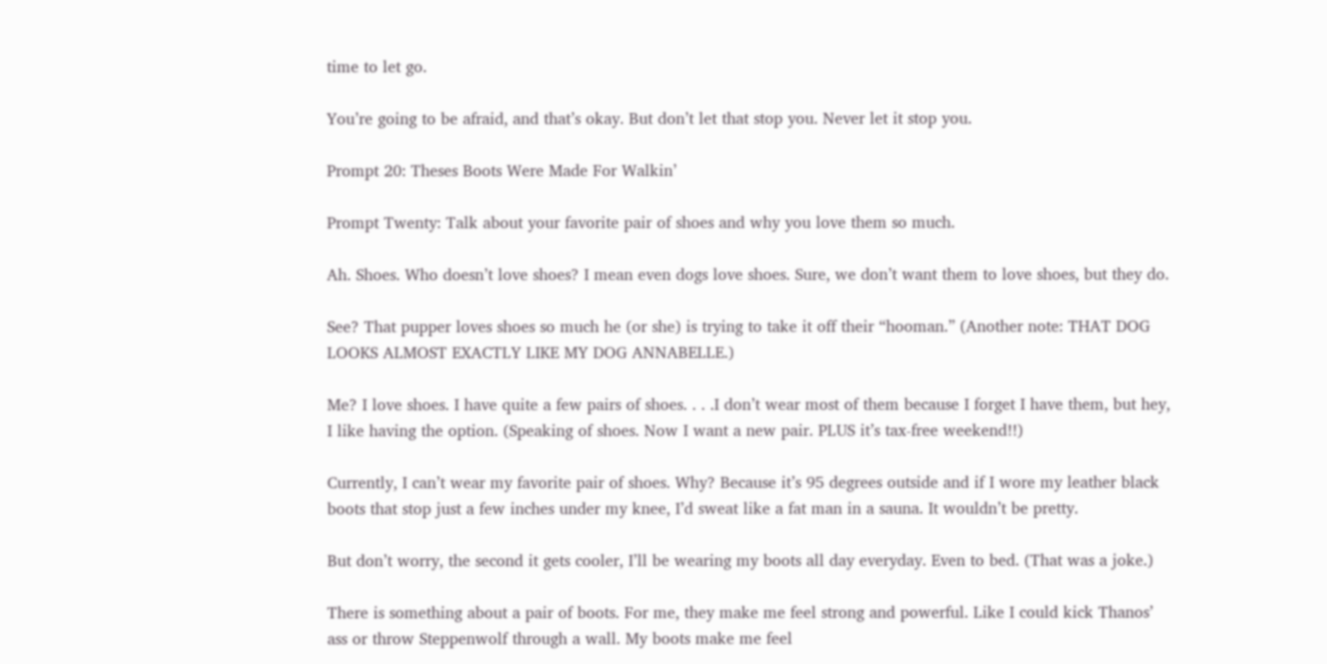time to let go.

You’re going to be afraid, and that’s okay. But don’t let that stop you. Never let it stop you.

Prompt 20: Theses Boots Were Made For Walkin’

Prompt Twenty: Talk about your favorite pair of shoes and why you love them so much.

Ah. Shoes. Who doesn’t love shoes? I mean even dogs love shoes. Sure, we don’t want them to love shoes, but they do.

See? That pupper loves shoes so much he (or she) is trying to take it off their “hooman.” (Another note: THAT DOG LOOKS ALMOST EXACTLY LIKE MY DOG ANNABELLE.)

Me? I love shoes. I have quite a few pairs of shoes. . . .I don’t wear most of them because I forget I have them, but hey, I like having the option. (Speaking of shoes. Now I want a new pair. PLUS it’s tax-free weekend!!)

Currently, I can’t wear my favorite pair of shoes. Why? Because it’s 95 degrees outside and if I wore my leather black boots that stop just a few inches under my knee, I’d sweat like a fat man in a sauna. It wouldn’t be pretty.

But don’t worry, the second it gets cooler, I’ll be wearing my boots all day everyday. Even to bed. (That was a joke.)

There is something about a pair of boots. For me, they make me feel strong and powerful. Like I could kick Thanos’ ass or throw Steppenwolf through a wall. My boots make me feel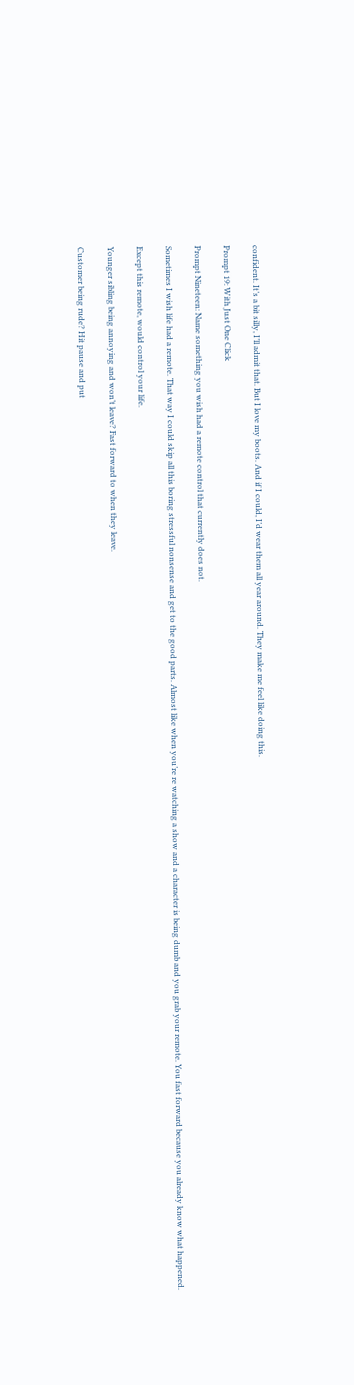confident. It’s a bit silly, I’ll admit that. But I love my boots. And if I could, I’d wear them all year around. They make me feel like doing this.

Prompt 19: With Just One Click

Prompt Nineteen: Name something you wish had a remote control that currently does not.

Sometimes I wish life had a remote. That way I could skip all this boring stressful nonsense and get to the good parts. Almost like when you’re re watching a show and a character is being dumb and you grab your remote. You fast forward because you already know what happened.

Except this remote, would control your life.

Younger sibling being annoying and won’t leave? Fast forward to when they leave.

Customer being rude? Hit pause and put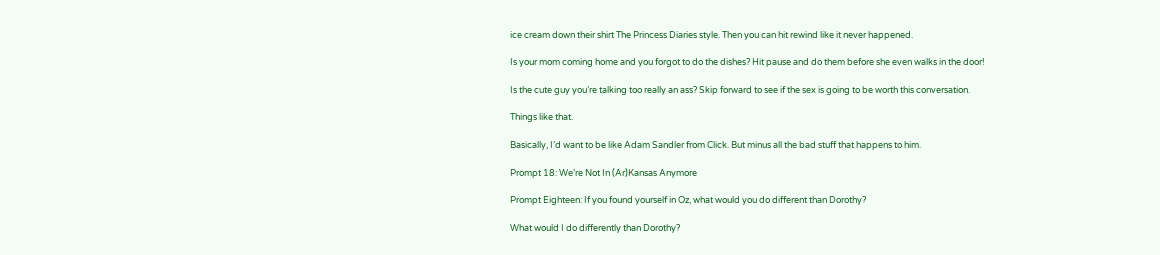ice cream down their shirt The Princess Diaries style. Then you can hit rewind like it never happened.

Is your mom coming home and you forgot to do the dishes? Hit pause and do them before she even walks in the door!

Is the cute guy you’re talking too really an ass? Skip forward to see if the sex is going to be worth this conversation.

Things like that.

Basically, I’d want to be like Adam Sandler from Click. But minus all the bad stuff that happens to him.

Prompt 18: We’re Not In (Ar)Kansas Anymore

Prompt Eighteen: If you found yourself in Oz, what would you do different than Dorothy?

What would I do differently than Dorothy?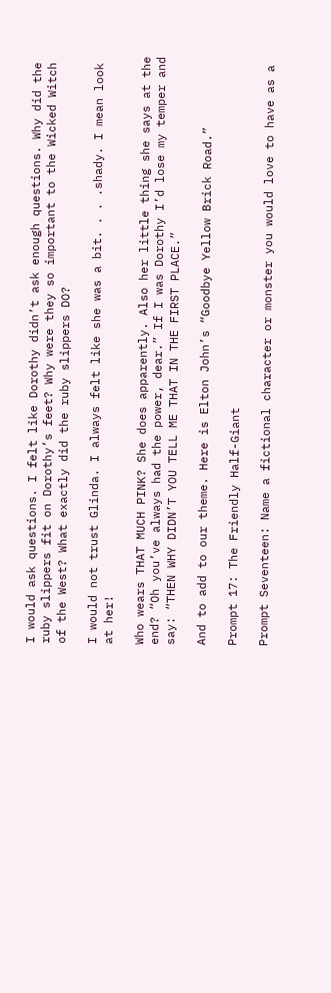I would ask questions. I felt like Dorothy didn’t ask enough questions. Why did the ruby slippers fit on Dorothy’s feet? Why were they so important to the Wicked Witch of the West? What exactly did the ruby slippers DO?

I would not trust Glinda. I always felt like she was a bit. . . .shady. I mean look at her!

Who wears THAT MUCH PINK? She does apparently. Also her little thing she says at the end? “Oh you’ve always had the power, dear.” If I was Dorothy I’d lose my temper and say: “THEN WHY DIDN’T YOU TELL ME THAT IN THE FIRST PLACE.”

And to add to our theme. Here is Elton John’s “Goodbye Yellow Brick Road.”

Prompt 17: The Friendly Half-Giant

Prompt Seventeen: Name a fictional character or monster you would love to have as a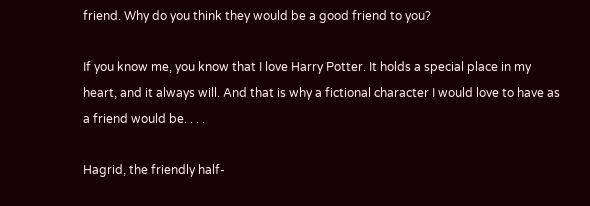friend. Why do you think they would be a good friend to you?

If you know me, you know that I love Harry Potter. It holds a special place in my heart, and it always will. And that is why a fictional character I would love to have as a friend would be. . . .

Hagrid, the friendly half-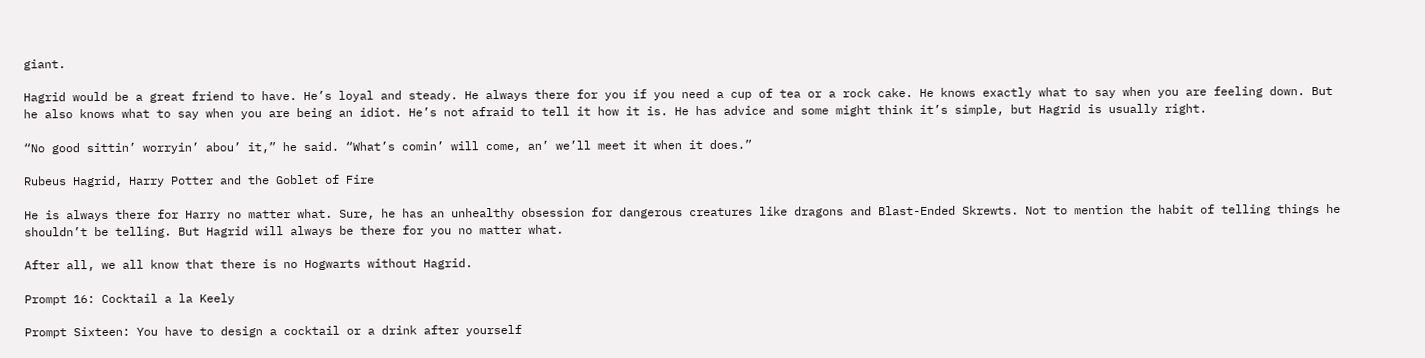giant.

Hagrid would be a great friend to have. He’s loyal and steady. He always there for you if you need a cup of tea or a rock cake. He knows exactly what to say when you are feeling down. But he also knows what to say when you are being an idiot. He’s not afraid to tell it how it is. He has advice and some might think it’s simple, but Hagrid is usually right.

“No good sittin’ worryin’ abou’ it,” he said. “What’s comin’ will come, an’ we’ll meet it when it does.”

Rubeus Hagrid, Harry Potter and the Goblet of Fire

He is always there for Harry no matter what. Sure, he has an unhealthy obsession for dangerous creatures like dragons and Blast-Ended Skrewts. Not to mention the habit of telling things he shouldn’t be telling. But Hagrid will always be there for you no matter what.

After all, we all know that there is no Hogwarts without Hagrid.

Prompt 16: Cocktail a la Keely

Prompt Sixteen: You have to design a cocktail or a drink after yourself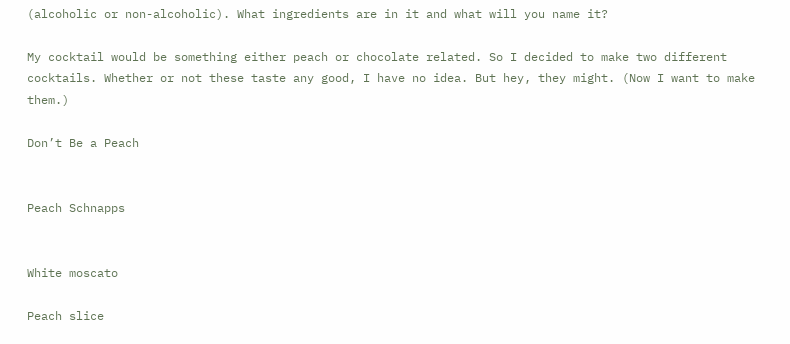(alcoholic or non-alcoholic). What ingredients are in it and what will you name it?

My cocktail would be something either peach or chocolate related. So I decided to make two different cocktails. Whether or not these taste any good, I have no idea. But hey, they might. (Now I want to make them.)

Don’t Be a Peach


Peach Schnapps


White moscato

Peach slice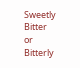Sweetly Bitter or Bitterly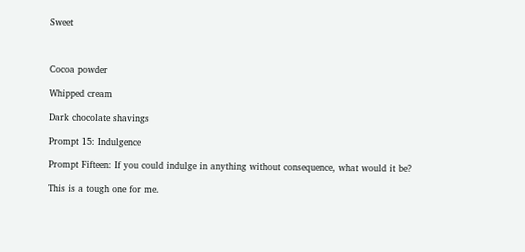Sweet



Cocoa powder

Whipped cream

Dark chocolate shavings

Prompt 15: Indulgence

Prompt Fifteen: If you could indulge in anything without consequence, what would it be?

This is a tough one for me.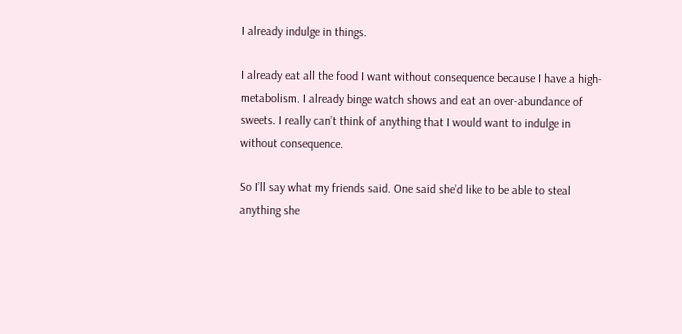I already indulge in things.

I already eat all the food I want without consequence because I have a high-metabolism. I already binge watch shows and eat an over-abundance of sweets. I really can’t think of anything that I would want to indulge in without consequence.

So I’ll say what my friends said. One said she’d like to be able to steal anything she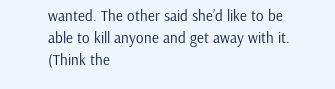wanted. The other said she’d like to be able to kill anyone and get away with it. (Think the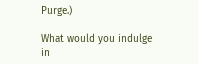Purge.)

What would you indulge in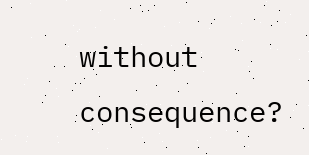without consequence?